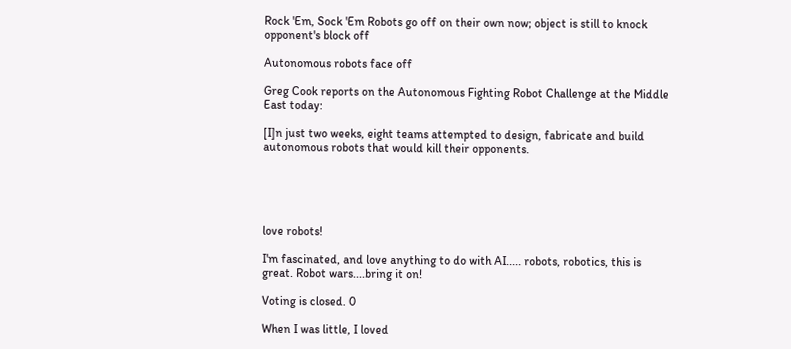Rock 'Em, Sock 'Em Robots go off on their own now; object is still to knock opponent's block off

Autonomous robots face off

Greg Cook reports on the Autonomous Fighting Robot Challenge at the Middle East today:

[I]n just two weeks, eight teams attempted to design, fabricate and build autonomous robots that would kill their opponents.





love robots!

I'm fascinated, and love anything to do with AI..... robots, robotics, this is great. Robot wars....bring it on!

Voting is closed. 0

When I was little, I loved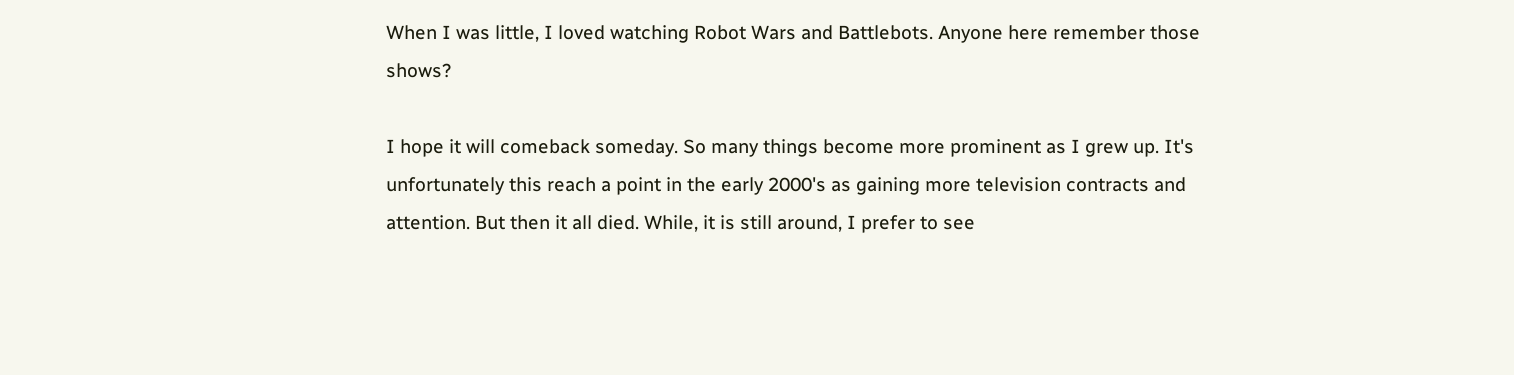When I was little, I loved watching Robot Wars and Battlebots. Anyone here remember those shows?

I hope it will comeback someday. So many things become more prominent as I grew up. It's unfortunately this reach a point in the early 2000's as gaining more television contracts and attention. But then it all died. While, it is still around, I prefer to see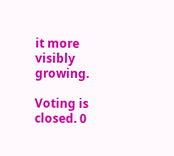it more visibly growing.

Voting is closed. 0